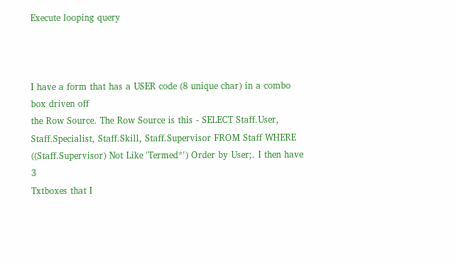Execute looping query



I have a form that has a USER code (8 unique char) in a combo box driven off
the Row Source. The Row Source is this - SELECT Staff.User,
Staff.Specialist, Staff.Skill, Staff.Supervisor FROM Staff WHERE
((Staff.Supervisor) Not Like 'Termed*') Order by User;. I then have 3
Txtboxes that I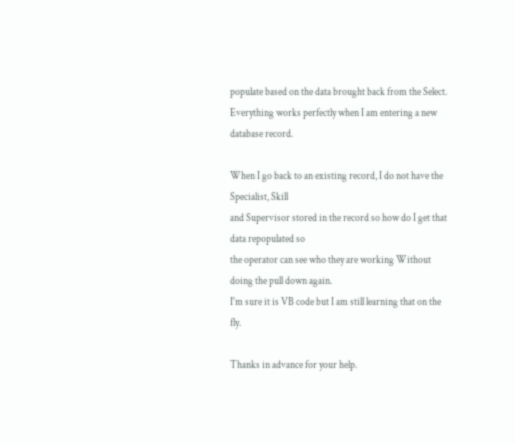populate based on the data brought back from the Select.
Everything works perfectly when I am entering a new database record.

When I go back to an existing record, I do not have the Specialist, Skill
and Supervisor stored in the record so how do I get that data repopulated so
the operator can see who they are working Without doing the pull down again.
I'm sure it is VB code but I am still learning that on the fly.

Thanks in advance for your help.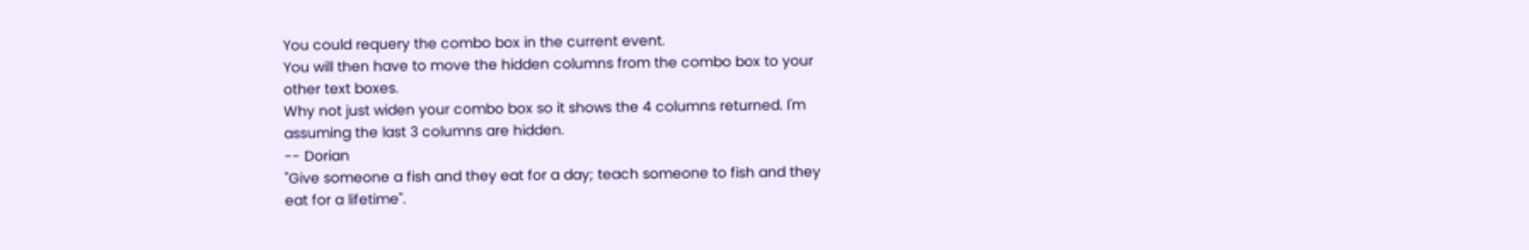You could requery the combo box in the current event.
You will then have to move the hidden columns from the combo box to your
other text boxes.
Why not just widen your combo box so it shows the 4 columns returned. I'm
assuming the last 3 columns are hidden.
-- Dorian
"Give someone a fish and they eat for a day; teach someone to fish and they
eat for a lifetime".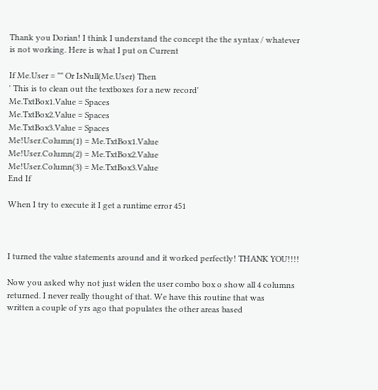Thank you Dorian! I think I understand the concept the the syntax / whatever
is not working. Here is what I put on Current

If Me.User = "" Or IsNull(Me.User) Then
' This is to clean out the textboxes for a new record'
Me.TxtBox1.Value = Spaces
Me.TxtBox2.Value = Spaces
Me.TxtBox3.Value = Spaces
Me!User.Column(1) = Me.TxtBox1.Value
Me!User.Column(2) = Me.TxtBox2.Value
Me!User.Column(3) = Me.TxtBox3.Value
End If

When I try to execute it I get a runtime error 451



I turned the value statements around and it worked perfectly! THANK YOU!!!!

Now you asked why not just widen the user combo box o show all 4 columns
returned. I never really thought of that. We have this routine that was
written a couple of yrs ago that populates the other areas based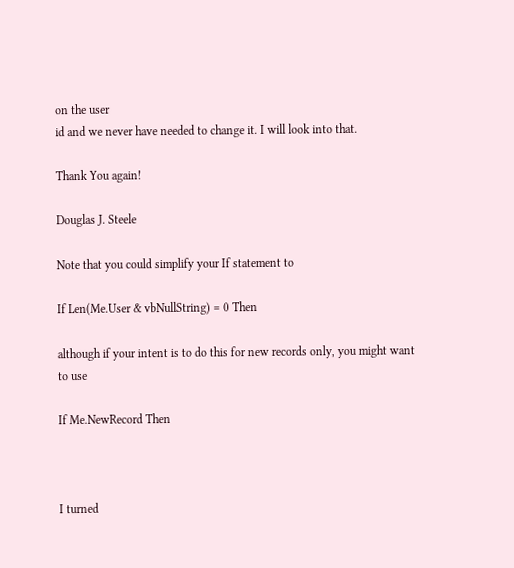on the user
id and we never have needed to change it. I will look into that.

Thank You again!

Douglas J. Steele

Note that you could simplify your If statement to

If Len(Me.User & vbNullString) = 0 Then

although if your intent is to do this for new records only, you might want
to use

If Me.NewRecord Then



I turned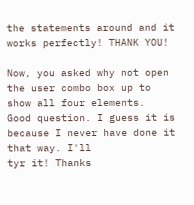the statements around and it works perfectly! THANK YOU!

Now, you asked why not open the user combo box up to show all four elements.
Good question. I guess it is because I never have done it that way. I'll
tyr it! Thanks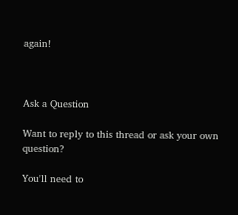again!



Ask a Question

Want to reply to this thread or ask your own question?

You'll need to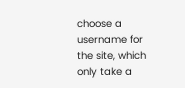choose a username for the site, which only take a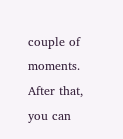couple of moments. After that, you can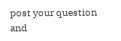post your question and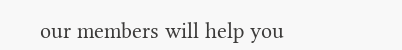our members will help you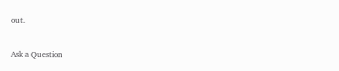out.

Ask a Question